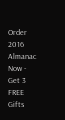Order 2016 Almanac Now - Get 3 FREE Gifts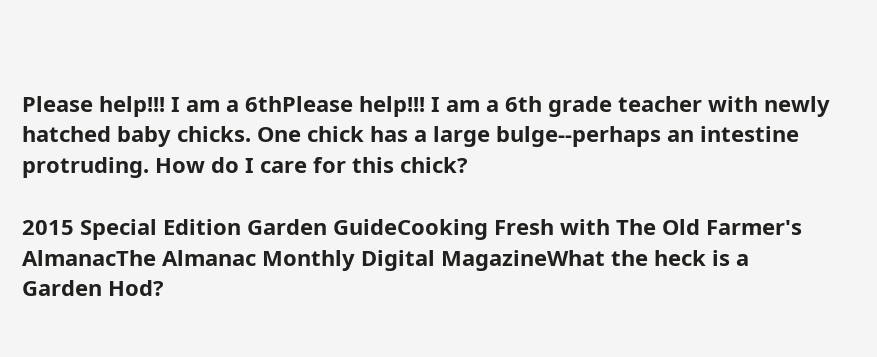Please help!!! I am a 6thPlease help!!! I am a 6th grade teacher with newly hatched baby chicks. One chick has a large bulge--perhaps an intestine protruding. How do I care for this chick?

2015 Special Edition Garden GuideCooking Fresh with The Old Farmer's AlmanacThe Almanac Monthly Digital MagazineWhat the heck is a Garden Hod?